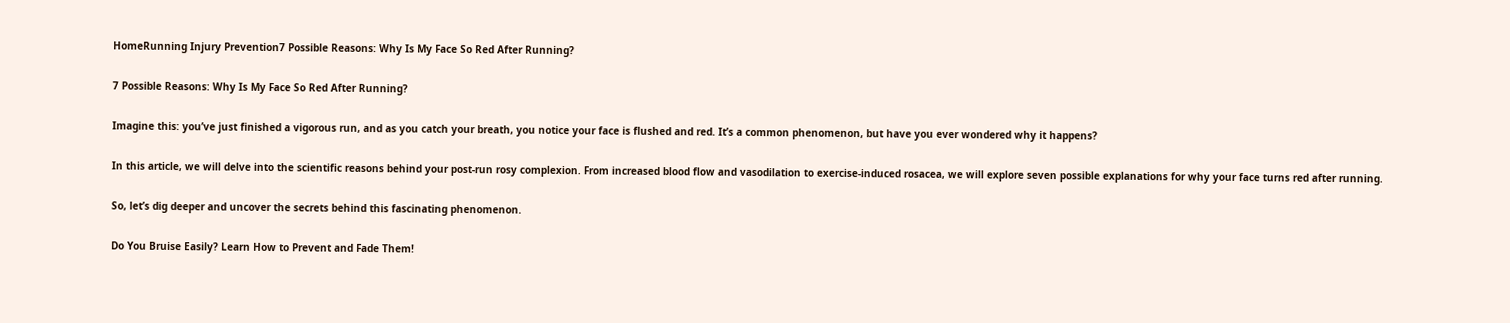HomeRunning Injury Prevention7 Possible Reasons: Why Is My Face So Red After Running?

7 Possible Reasons: Why Is My Face So Red After Running?

Imagine this: you’ve just finished a vigorous run, and as you catch your breath, you notice your face is flushed and red. It’s a common phenomenon, but have you ever wondered why it happens?

In this article, we will delve into the scientific reasons behind your post-run rosy complexion. From increased blood flow and vasodilation to exercise-induced rosacea, we will explore seven possible explanations for why your face turns red after running.

So, let’s dig deeper and uncover the secrets behind this fascinating phenomenon.

Do You Bruise Easily? Learn How to Prevent and Fade Them!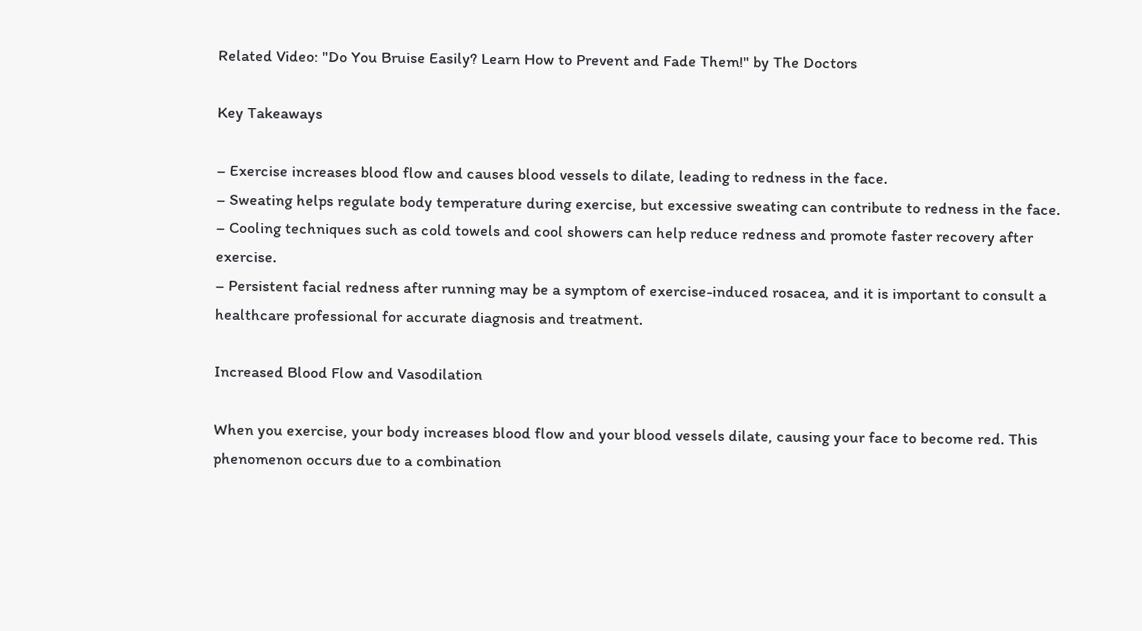Related Video: "Do You Bruise Easily? Learn How to Prevent and Fade Them!" by The Doctors

Key Takeaways

– Exercise increases blood flow and causes blood vessels to dilate, leading to redness in the face.
– Sweating helps regulate body temperature during exercise, but excessive sweating can contribute to redness in the face.
– Cooling techniques such as cold towels and cool showers can help reduce redness and promote faster recovery after exercise.
– Persistent facial redness after running may be a symptom of exercise-induced rosacea, and it is important to consult a healthcare professional for accurate diagnosis and treatment.

Increased Blood Flow and Vasodilation

When you exercise, your body increases blood flow and your blood vessels dilate, causing your face to become red. This phenomenon occurs due to a combination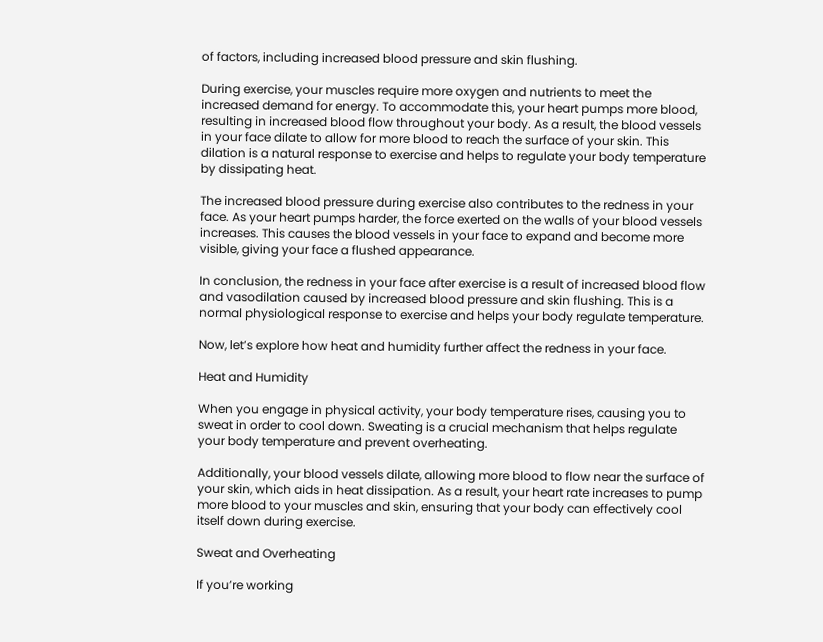of factors, including increased blood pressure and skin flushing.

During exercise, your muscles require more oxygen and nutrients to meet the increased demand for energy. To accommodate this, your heart pumps more blood, resulting in increased blood flow throughout your body. As a result, the blood vessels in your face dilate to allow for more blood to reach the surface of your skin. This dilation is a natural response to exercise and helps to regulate your body temperature by dissipating heat.

The increased blood pressure during exercise also contributes to the redness in your face. As your heart pumps harder, the force exerted on the walls of your blood vessels increases. This causes the blood vessels in your face to expand and become more visible, giving your face a flushed appearance.

In conclusion, the redness in your face after exercise is a result of increased blood flow and vasodilation caused by increased blood pressure and skin flushing. This is a normal physiological response to exercise and helps your body regulate temperature.

Now, let’s explore how heat and humidity further affect the redness in your face.

Heat and Humidity

When you engage in physical activity, your body temperature rises, causing you to sweat in order to cool down. Sweating is a crucial mechanism that helps regulate your body temperature and prevent overheating.

Additionally, your blood vessels dilate, allowing more blood to flow near the surface of your skin, which aids in heat dissipation. As a result, your heart rate increases to pump more blood to your muscles and skin, ensuring that your body can effectively cool itself down during exercise.

Sweat and Overheating

If you’re working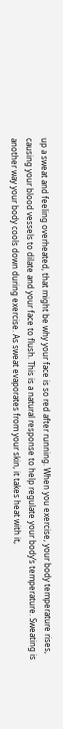up a sweat and feeling overheated, that might be why your face is so red after running. When you exercise, your body temperature rises, causing your blood vessels to dilate and your face to flush. This is a natural response to help regulate your body’s temperature. Sweating is another way your body cools down during exercise. As sweat evaporates from your skin, it takes heat with it,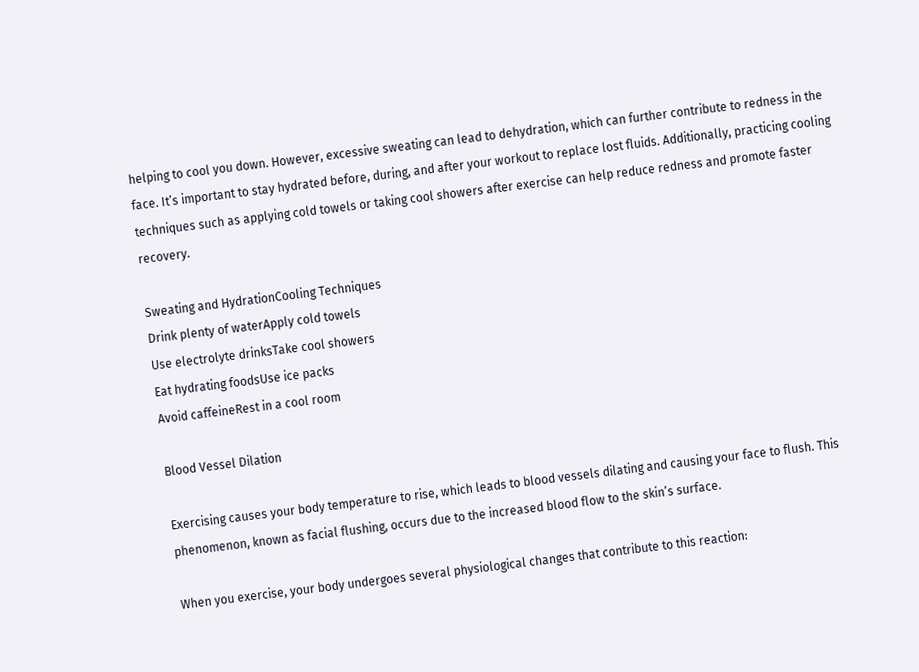helping to cool you down. However, excessive sweating can lead to dehydration, which can further contribute to redness in the face. It’s important to stay hydrated before, during, and after your workout to replace lost fluids. Additionally, practicing cooling techniques such as applying cold towels or taking cool showers after exercise can help reduce redness and promote faster recovery.

Sweating and HydrationCooling Techniques
Drink plenty of waterApply cold towels
Use electrolyte drinksTake cool showers
Eat hydrating foodsUse ice packs
Avoid caffeineRest in a cool room

Blood Vessel Dilation

Exercising causes your body temperature to rise, which leads to blood vessels dilating and causing your face to flush. This phenomenon, known as facial flushing, occurs due to the increased blood flow to the skin’s surface.

When you exercise, your body undergoes several physiological changes that contribute to this reaction: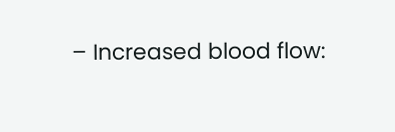– Increased blood flow: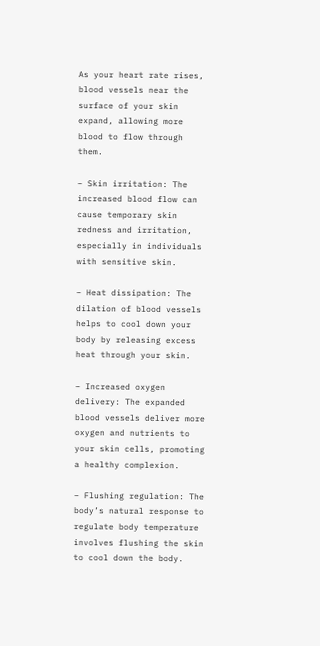As your heart rate rises, blood vessels near the surface of your skin expand, allowing more blood to flow through them.

– Skin irritation: The increased blood flow can cause temporary skin redness and irritation, especially in individuals with sensitive skin.

– Heat dissipation: The dilation of blood vessels helps to cool down your body by releasing excess heat through your skin.

– Increased oxygen delivery: The expanded blood vessels deliver more oxygen and nutrients to your skin cells, promoting a healthy complexion.

– Flushing regulation: The body’s natural response to regulate body temperature involves flushing the skin to cool down the body.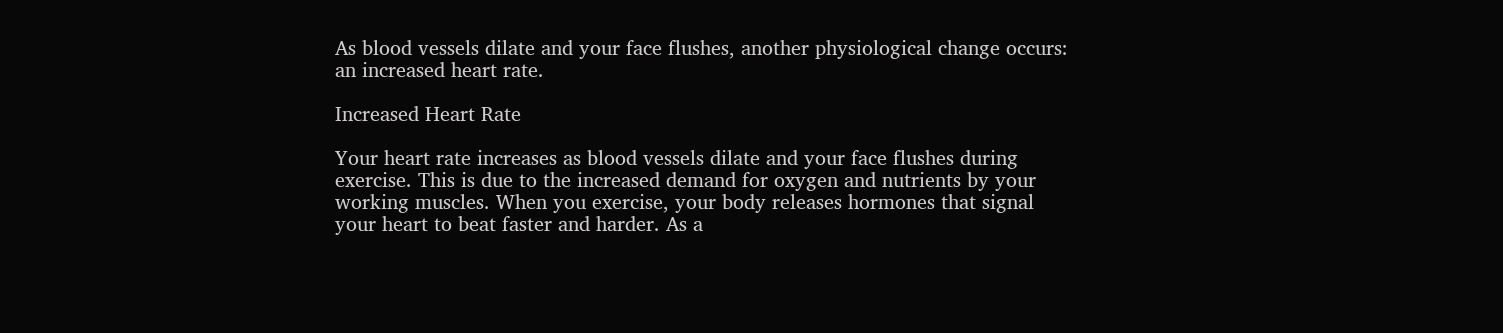As blood vessels dilate and your face flushes, another physiological change occurs: an increased heart rate.

Increased Heart Rate

Your heart rate increases as blood vessels dilate and your face flushes during exercise. This is due to the increased demand for oxygen and nutrients by your working muscles. When you exercise, your body releases hormones that signal your heart to beat faster and harder. As a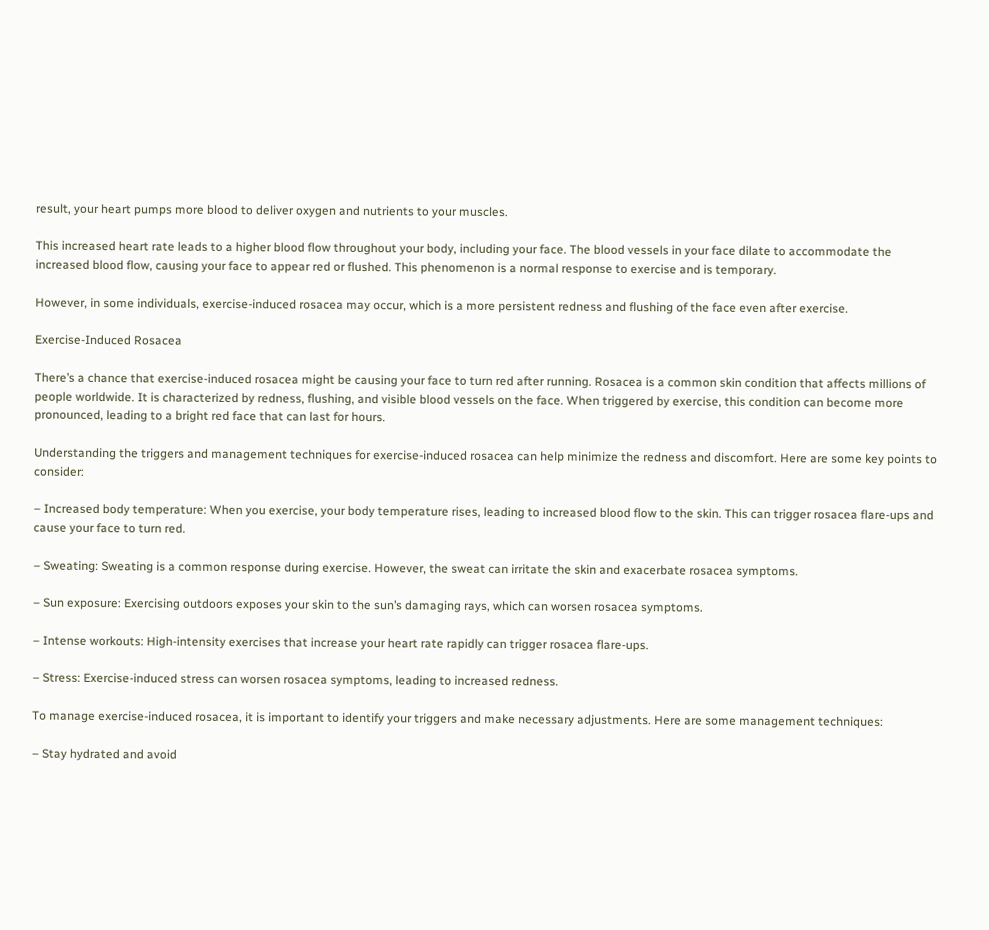result, your heart pumps more blood to deliver oxygen and nutrients to your muscles.

This increased heart rate leads to a higher blood flow throughout your body, including your face. The blood vessels in your face dilate to accommodate the increased blood flow, causing your face to appear red or flushed. This phenomenon is a normal response to exercise and is temporary.

However, in some individuals, exercise-induced rosacea may occur, which is a more persistent redness and flushing of the face even after exercise.

Exercise-Induced Rosacea

There’s a chance that exercise-induced rosacea might be causing your face to turn red after running. Rosacea is a common skin condition that affects millions of people worldwide. It is characterized by redness, flushing, and visible blood vessels on the face. When triggered by exercise, this condition can become more pronounced, leading to a bright red face that can last for hours.

Understanding the triggers and management techniques for exercise-induced rosacea can help minimize the redness and discomfort. Here are some key points to consider:

– Increased body temperature: When you exercise, your body temperature rises, leading to increased blood flow to the skin. This can trigger rosacea flare-ups and cause your face to turn red.

– Sweating: Sweating is a common response during exercise. However, the sweat can irritate the skin and exacerbate rosacea symptoms.

– Sun exposure: Exercising outdoors exposes your skin to the sun’s damaging rays, which can worsen rosacea symptoms.

– Intense workouts: High-intensity exercises that increase your heart rate rapidly can trigger rosacea flare-ups.

– Stress: Exercise-induced stress can worsen rosacea symptoms, leading to increased redness.

To manage exercise-induced rosacea, it is important to identify your triggers and make necessary adjustments. Here are some management techniques:

– Stay hydrated and avoid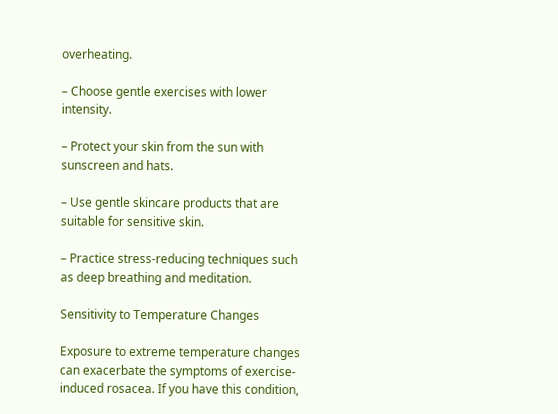overheating.

– Choose gentle exercises with lower intensity.

– Protect your skin from the sun with sunscreen and hats.

– Use gentle skincare products that are suitable for sensitive skin.

– Practice stress-reducing techniques such as deep breathing and meditation.

Sensitivity to Temperature Changes

Exposure to extreme temperature changes can exacerbate the symptoms of exercise-induced rosacea. If you have this condition,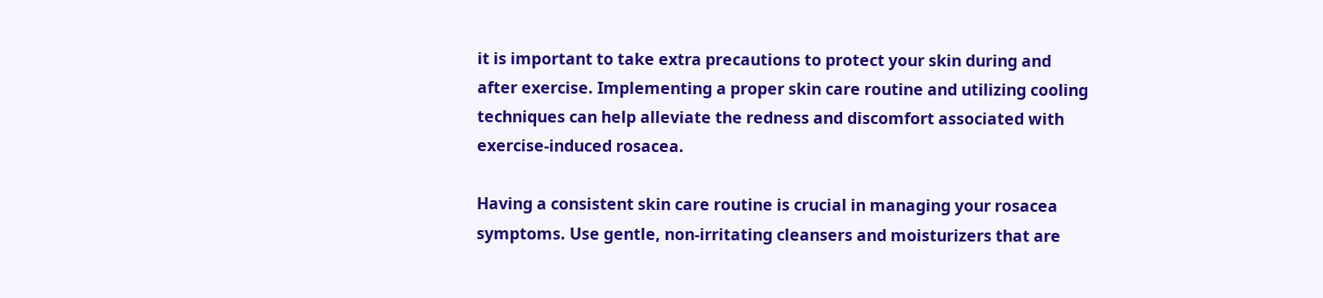it is important to take extra precautions to protect your skin during and after exercise. Implementing a proper skin care routine and utilizing cooling techniques can help alleviate the redness and discomfort associated with exercise-induced rosacea.

Having a consistent skin care routine is crucial in managing your rosacea symptoms. Use gentle, non-irritating cleansers and moisturizers that are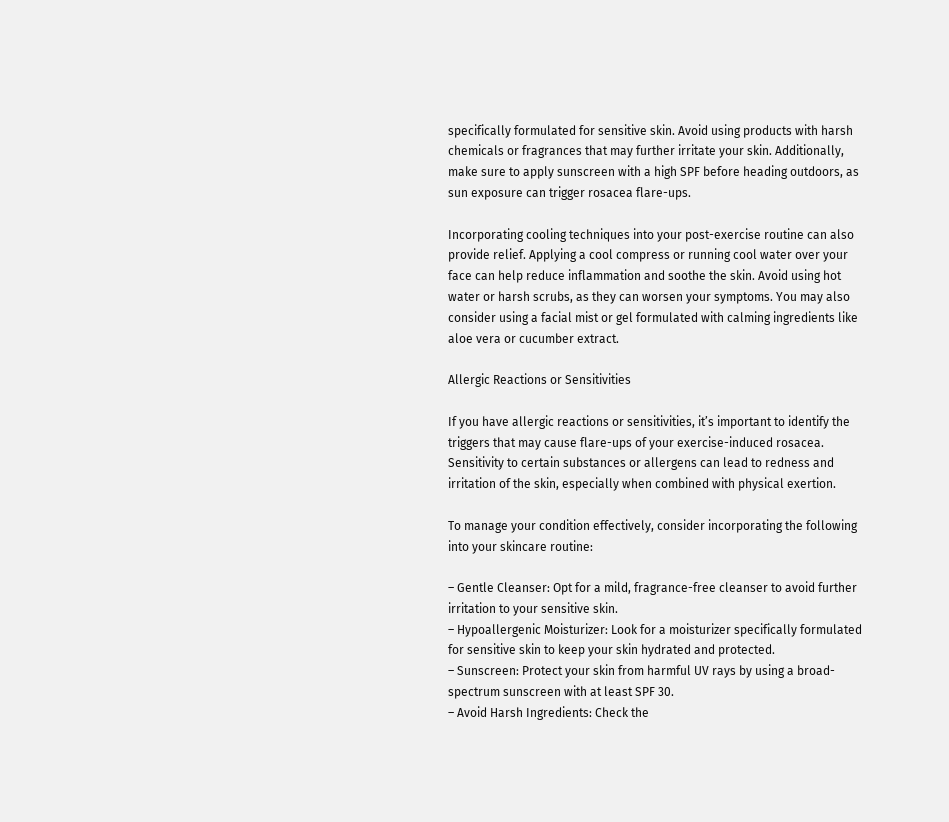specifically formulated for sensitive skin. Avoid using products with harsh chemicals or fragrances that may further irritate your skin. Additionally, make sure to apply sunscreen with a high SPF before heading outdoors, as sun exposure can trigger rosacea flare-ups.

Incorporating cooling techniques into your post-exercise routine can also provide relief. Applying a cool compress or running cool water over your face can help reduce inflammation and soothe the skin. Avoid using hot water or harsh scrubs, as they can worsen your symptoms. You may also consider using a facial mist or gel formulated with calming ingredients like aloe vera or cucumber extract.

Allergic Reactions or Sensitivities

If you have allergic reactions or sensitivities, it’s important to identify the triggers that may cause flare-ups of your exercise-induced rosacea. Sensitivity to certain substances or allergens can lead to redness and irritation of the skin, especially when combined with physical exertion.

To manage your condition effectively, consider incorporating the following into your skincare routine:

– Gentle Cleanser: Opt for a mild, fragrance-free cleanser to avoid further irritation to your sensitive skin.
– Hypoallergenic Moisturizer: Look for a moisturizer specifically formulated for sensitive skin to keep your skin hydrated and protected.
– Sunscreen: Protect your skin from harmful UV rays by using a broad-spectrum sunscreen with at least SPF 30.
– Avoid Harsh Ingredients: Check the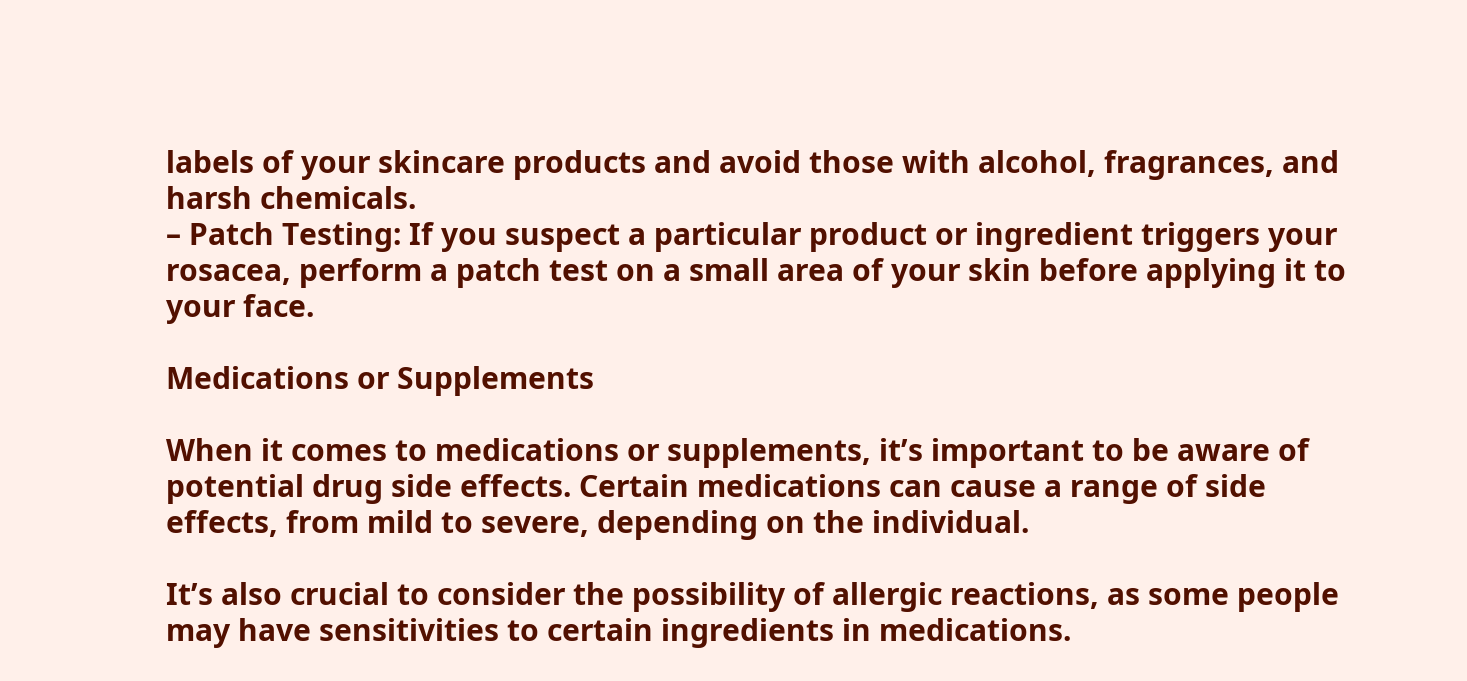labels of your skincare products and avoid those with alcohol, fragrances, and harsh chemicals.
– Patch Testing: If you suspect a particular product or ingredient triggers your rosacea, perform a patch test on a small area of your skin before applying it to your face.

Medications or Supplements

When it comes to medications or supplements, it’s important to be aware of potential drug side effects. Certain medications can cause a range of side effects, from mild to severe, depending on the individual.

It’s also crucial to consider the possibility of allergic reactions, as some people may have sensitivities to certain ingredients in medications.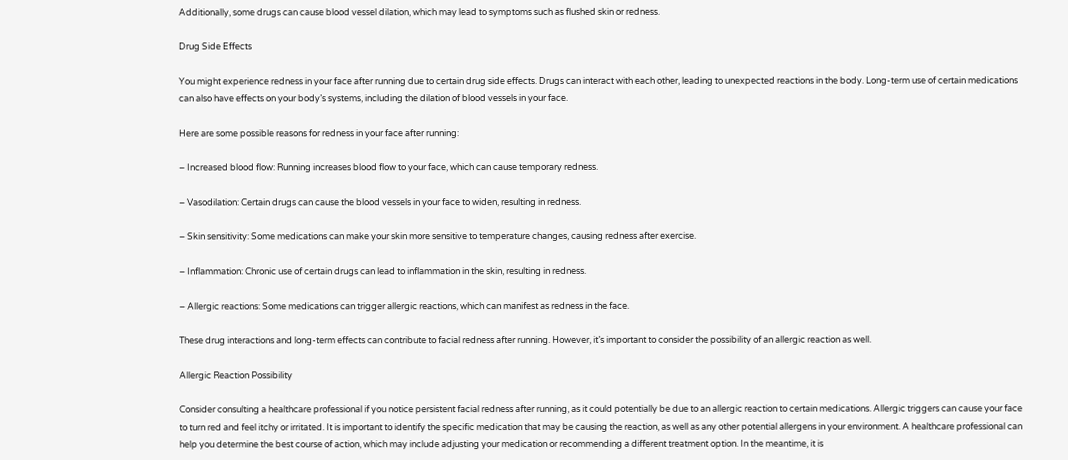Additionally, some drugs can cause blood vessel dilation, which may lead to symptoms such as flushed skin or redness.

Drug Side Effects

You might experience redness in your face after running due to certain drug side effects. Drugs can interact with each other, leading to unexpected reactions in the body. Long-term use of certain medications can also have effects on your body’s systems, including the dilation of blood vessels in your face.

Here are some possible reasons for redness in your face after running:

– Increased blood flow: Running increases blood flow to your face, which can cause temporary redness.

– Vasodilation: Certain drugs can cause the blood vessels in your face to widen, resulting in redness.

– Skin sensitivity: Some medications can make your skin more sensitive to temperature changes, causing redness after exercise.

– Inflammation: Chronic use of certain drugs can lead to inflammation in the skin, resulting in redness.

– Allergic reactions: Some medications can trigger allergic reactions, which can manifest as redness in the face.

These drug interactions and long-term effects can contribute to facial redness after running. However, it’s important to consider the possibility of an allergic reaction as well.

Allergic Reaction Possibility

Consider consulting a healthcare professional if you notice persistent facial redness after running, as it could potentially be due to an allergic reaction to certain medications. Allergic triggers can cause your face to turn red and feel itchy or irritated. It is important to identify the specific medication that may be causing the reaction, as well as any other potential allergens in your environment. A healthcare professional can help you determine the best course of action, which may include adjusting your medication or recommending a different treatment option. In the meantime, it is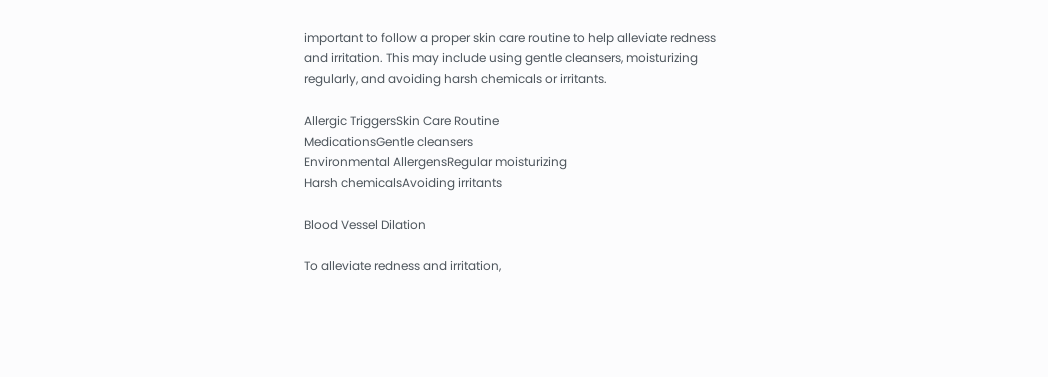important to follow a proper skin care routine to help alleviate redness and irritation. This may include using gentle cleansers, moisturizing regularly, and avoiding harsh chemicals or irritants.

Allergic TriggersSkin Care Routine
MedicationsGentle cleansers
Environmental AllergensRegular moisturizing
Harsh chemicalsAvoiding irritants

Blood Vessel Dilation

To alleviate redness and irritation,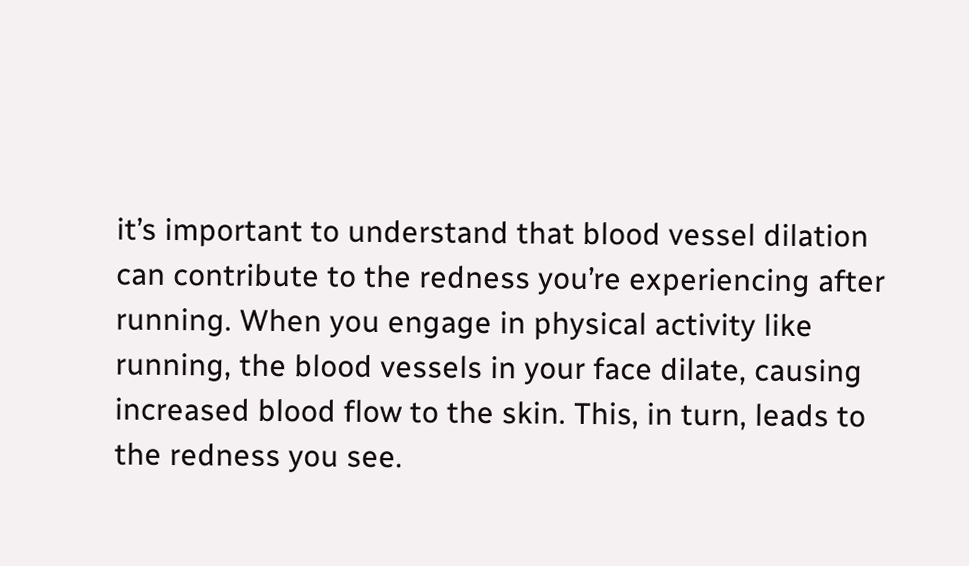it’s important to understand that blood vessel dilation can contribute to the redness you’re experiencing after running. When you engage in physical activity like running, the blood vessels in your face dilate, causing increased blood flow to the skin. This, in turn, leads to the redness you see.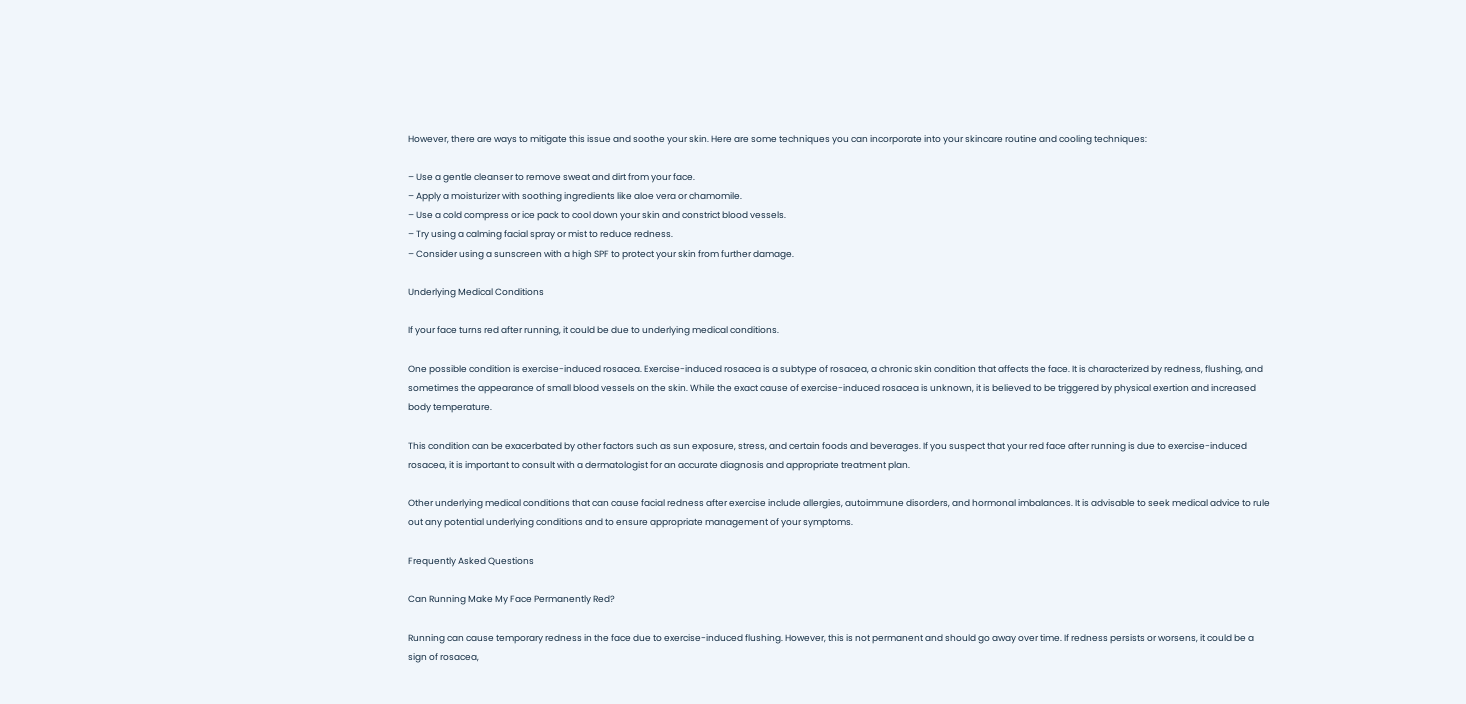However, there are ways to mitigate this issue and soothe your skin. Here are some techniques you can incorporate into your skincare routine and cooling techniques:

– Use a gentle cleanser to remove sweat and dirt from your face.
– Apply a moisturizer with soothing ingredients like aloe vera or chamomile.
– Use a cold compress or ice pack to cool down your skin and constrict blood vessels.
– Try using a calming facial spray or mist to reduce redness.
– Consider using a sunscreen with a high SPF to protect your skin from further damage.

Underlying Medical Conditions

If your face turns red after running, it could be due to underlying medical conditions.

One possible condition is exercise-induced rosacea. Exercise-induced rosacea is a subtype of rosacea, a chronic skin condition that affects the face. It is characterized by redness, flushing, and sometimes the appearance of small blood vessels on the skin. While the exact cause of exercise-induced rosacea is unknown, it is believed to be triggered by physical exertion and increased body temperature.

This condition can be exacerbated by other factors such as sun exposure, stress, and certain foods and beverages. If you suspect that your red face after running is due to exercise-induced rosacea, it is important to consult with a dermatologist for an accurate diagnosis and appropriate treatment plan.

Other underlying medical conditions that can cause facial redness after exercise include allergies, autoimmune disorders, and hormonal imbalances. It is advisable to seek medical advice to rule out any potential underlying conditions and to ensure appropriate management of your symptoms.

Frequently Asked Questions

Can Running Make My Face Permanently Red?

Running can cause temporary redness in the face due to exercise-induced flushing. However, this is not permanent and should go away over time. If redness persists or worsens, it could be a sign of rosacea,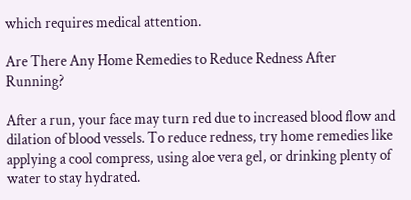which requires medical attention.

Are There Any Home Remedies to Reduce Redness After Running?

After a run, your face may turn red due to increased blood flow and dilation of blood vessels. To reduce redness, try home remedies like applying a cool compress, using aloe vera gel, or drinking plenty of water to stay hydrated.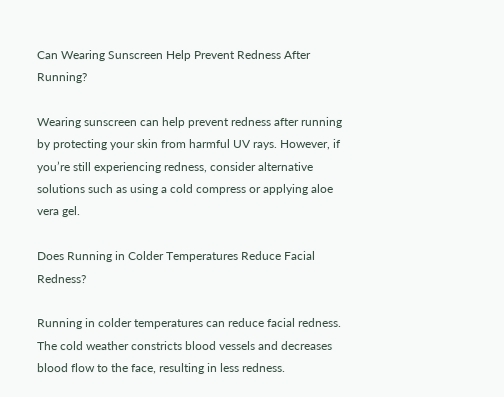Can Wearing Sunscreen Help Prevent Redness After Running?

Wearing sunscreen can help prevent redness after running by protecting your skin from harmful UV rays. However, if you’re still experiencing redness, consider alternative solutions such as using a cold compress or applying aloe vera gel.

Does Running in Colder Temperatures Reduce Facial Redness?

Running in colder temperatures can reduce facial redness. The cold weather constricts blood vessels and decreases blood flow to the face, resulting in less redness.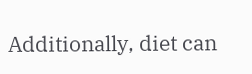Additionally, diet can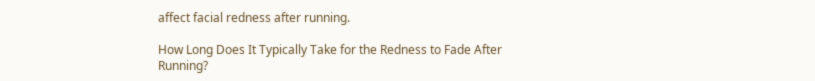affect facial redness after running.

How Long Does It Typically Take for the Redness to Fade After Running?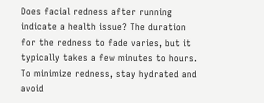Does facial redness after running indicate a health issue? The duration for the redness to fade varies, but it typically takes a few minutes to hours. To minimize redness, stay hydrated and avoid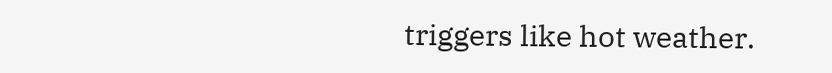triggers like hot weather.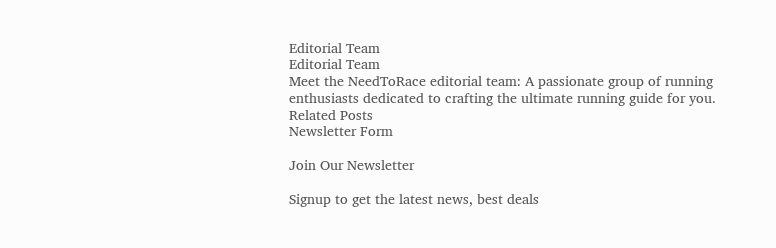Editorial Team
Editorial Team
Meet the NeedToRace editorial team: A passionate group of running enthusiasts dedicated to crafting the ultimate running guide for you.
Related Posts
Newsletter Form

Join Our Newsletter

Signup to get the latest news, best deals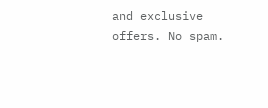and exclusive offers. No spam.